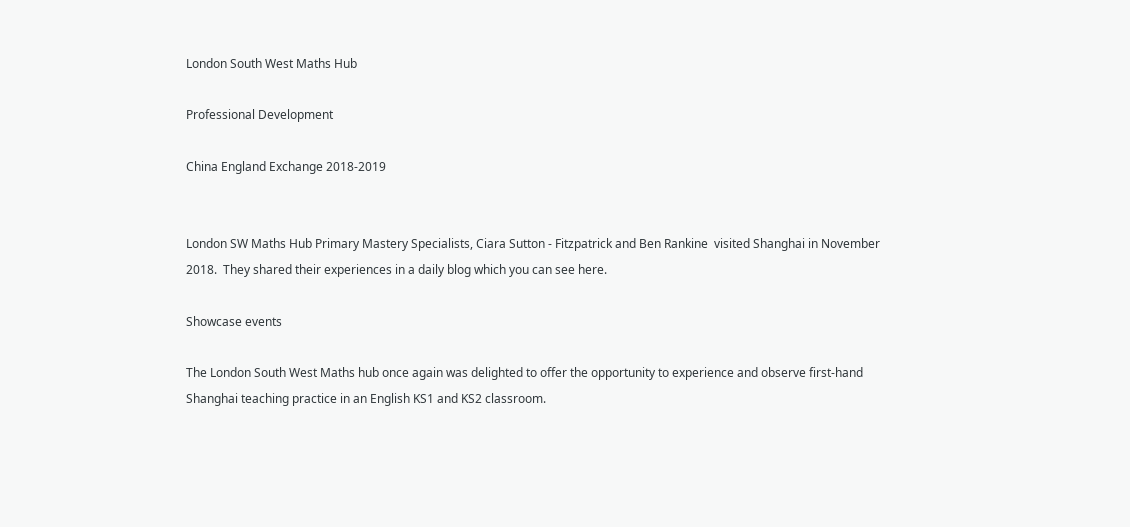London South West Maths Hub

Professional Development

China England Exchange 2018-2019


London SW Maths Hub Primary Mastery Specialists, Ciara Sutton - Fitzpatrick and Ben Rankine  visited Shanghai in November 2018.  They shared their experiences in a daily blog which you can see here.

Showcase events

The London South West Maths hub once again was delighted to offer the opportunity to experience and observe first-hand Shanghai teaching practice in an English KS1 and KS2 classroom.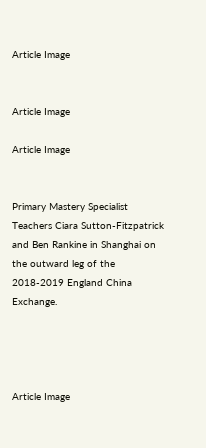Article Image


Article Image

Article Image


Primary Mastery Specialist Teachers Ciara Sutton-Fitzpatrick and Ben Rankine in Shanghai on the outward leg of the 2018-2019 England China Exchange.




Article Image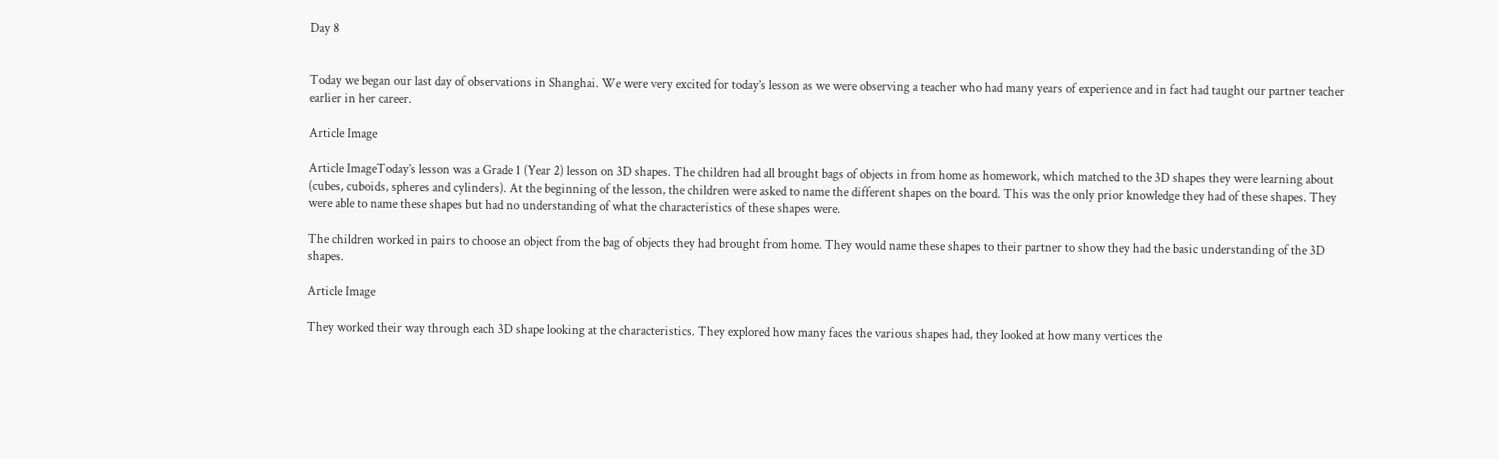Day 8


Today we began our last day of observations in Shanghai. We were very excited for today’s lesson as we were observing a teacher who had many years of experience and in fact had taught our partner teacher earlier in her career.

Article Image

Article ImageToday’s lesson was a Grade 1 (Year 2) lesson on 3D shapes. The children had all brought bags of objects in from home as homework, which matched to the 3D shapes they were learning about (cubes, cuboids, spheres and cylinders). At the beginning of the lesson, the children were asked to name the different shapes on the board. This was the only prior knowledge they had of these shapes. They were able to name these shapes but had no understanding of what the characteristics of these shapes were.

The children worked in pairs to choose an object from the bag of objects they had brought from home. They would name these shapes to their partner to show they had the basic understanding of the 3D shapes.

Article Image

They worked their way through each 3D shape looking at the characteristics. They explored how many faces the various shapes had, they looked at how many vertices the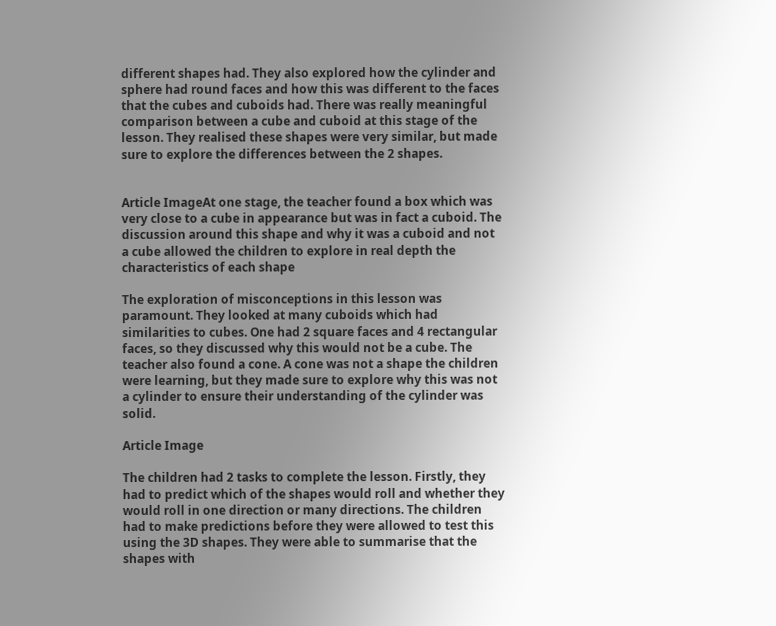different shapes had. They also explored how the cylinder and sphere had round faces and how this was different to the faces that the cubes and cuboids had. There was really meaningful comparison between a cube and cuboid at this stage of the lesson. They realised these shapes were very similar, but made sure to explore the differences between the 2 shapes.


Article ImageAt one stage, the teacher found a box which was very close to a cube in appearance but was in fact a cuboid. The discussion around this shape and why it was a cuboid and not a cube allowed the children to explore in real depth the characteristics of each shape

The exploration of misconceptions in this lesson was paramount. They looked at many cuboids which had similarities to cubes. One had 2 square faces and 4 rectangular faces, so they discussed why this would not be a cube. The teacher also found a cone. A cone was not a shape the children were learning, but they made sure to explore why this was not a cylinder to ensure their understanding of the cylinder was solid.

Article Image

The children had 2 tasks to complete the lesson. Firstly, they had to predict which of the shapes would roll and whether they would roll in one direction or many directions. The children had to make predictions before they were allowed to test this using the 3D shapes. They were able to summarise that the shapes with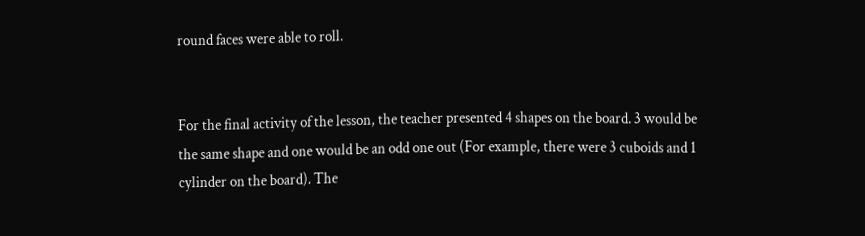round faces were able to roll.


For the final activity of the lesson, the teacher presented 4 shapes on the board. 3 would be the same shape and one would be an odd one out (For example, there were 3 cuboids and 1 cylinder on the board). The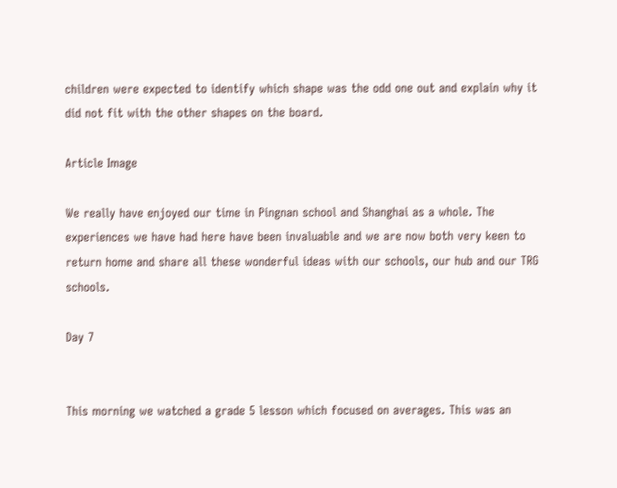children were expected to identify which shape was the odd one out and explain why it did not fit with the other shapes on the board.

Article Image

We really have enjoyed our time in Pingnan school and Shanghai as a whole. The experiences we have had here have been invaluable and we are now both very keen to return home and share all these wonderful ideas with our schools, our hub and our TRG schools.

Day 7


This morning we watched a grade 5 lesson which focused on averages. This was an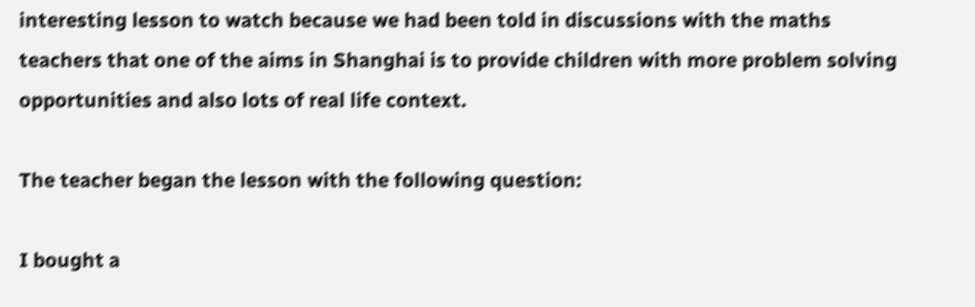interesting lesson to watch because we had been told in discussions with the maths teachers that one of the aims in Shanghai is to provide children with more problem solving opportunities and also lots of real life context.

The teacher began the lesson with the following question:

I bought a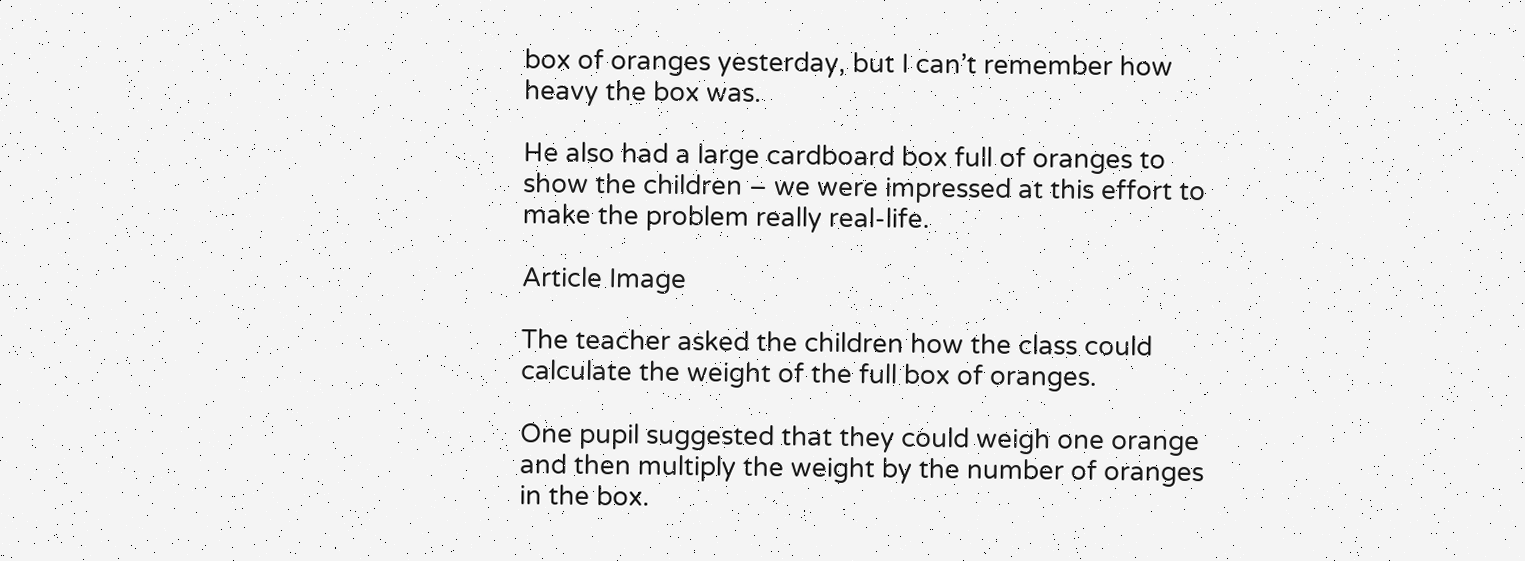box of oranges yesterday, but I can’t remember how heavy the box was.

He also had a large cardboard box full of oranges to show the children – we were impressed at this effort to make the problem really real-life.

Article Image

The teacher asked the children how the class could calculate the weight of the full box of oranges.

One pupil suggested that they could weigh one orange and then multiply the weight by the number of oranges in the box.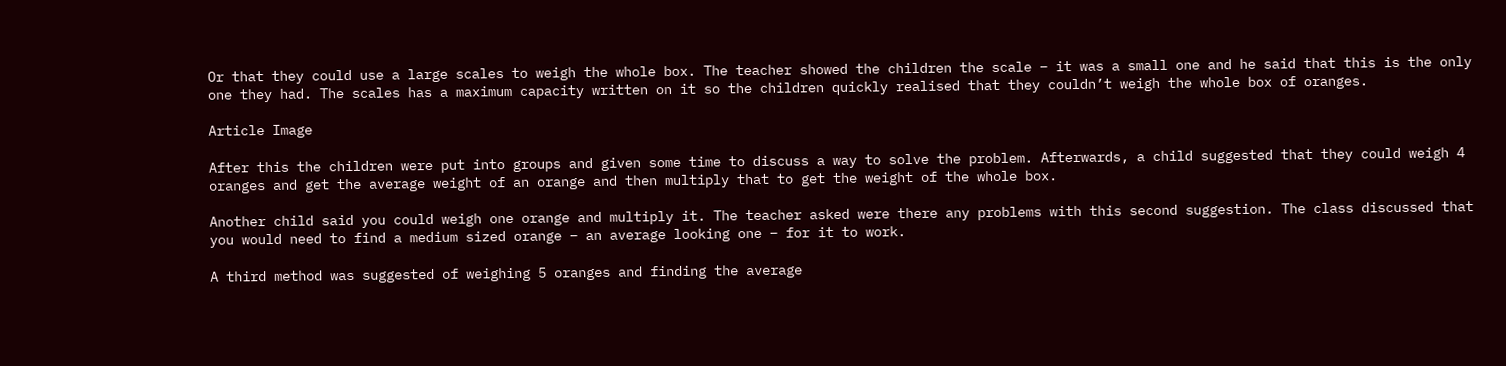Or that they could use a large scales to weigh the whole box. The teacher showed the children the scale – it was a small one and he said that this is the only one they had. The scales has a maximum capacity written on it so the children quickly realised that they couldn’t weigh the whole box of oranges.

Article Image

After this the children were put into groups and given some time to discuss a way to solve the problem. Afterwards, a child suggested that they could weigh 4 oranges and get the average weight of an orange and then multiply that to get the weight of the whole box.

Another child said you could weigh one orange and multiply it. The teacher asked were there any problems with this second suggestion. The class discussed that you would need to find a medium sized orange – an average looking one – for it to work.

A third method was suggested of weighing 5 oranges and finding the average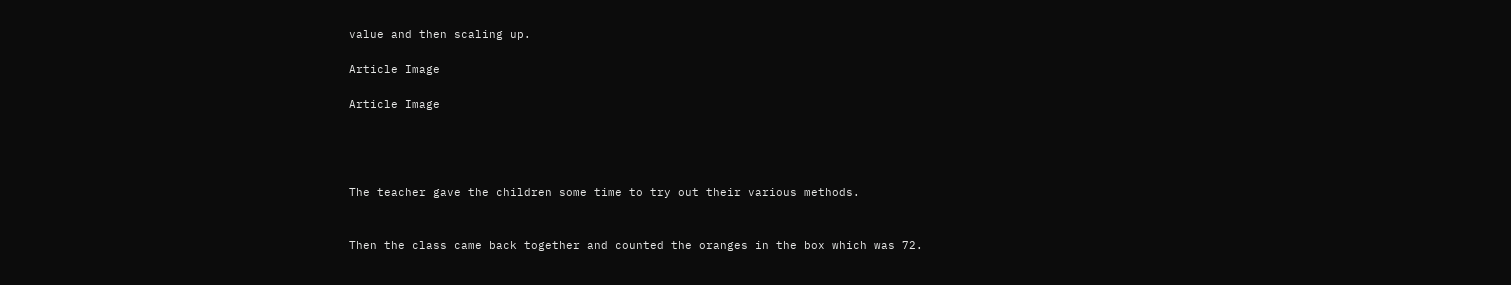value and then scaling up.

Article Image

Article Image




The teacher gave the children some time to try out their various methods.


Then the class came back together and counted the oranges in the box which was 72.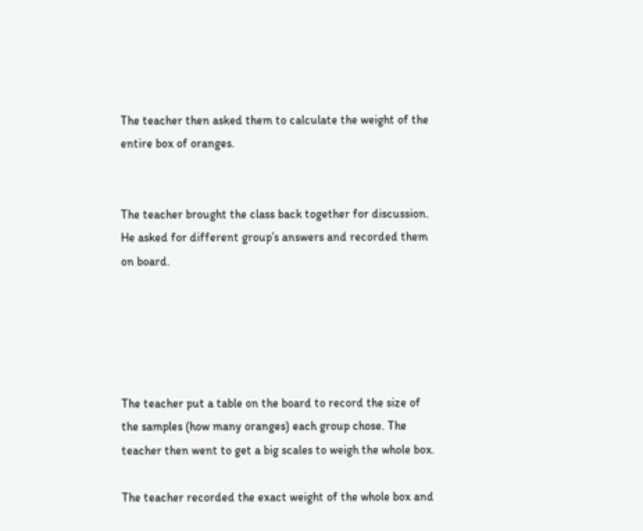The teacher then asked them to calculate the weight of the entire box of oranges.


The teacher brought the class back together for discussion. He asked for different group’s answers and recorded them on board.





The teacher put a table on the board to record the size of the samples (how many oranges) each group chose. The teacher then went to get a big scales to weigh the whole box.

The teacher recorded the exact weight of the whole box and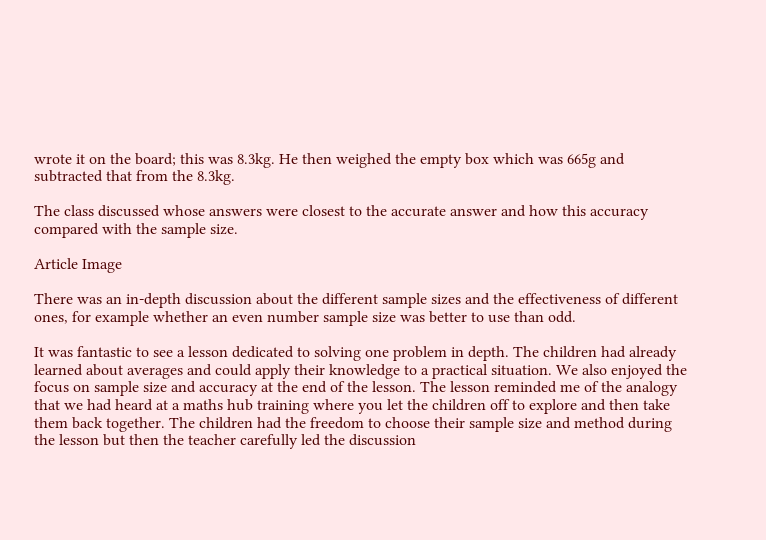wrote it on the board; this was 8.3kg. He then weighed the empty box which was 665g and subtracted that from the 8.3kg.

The class discussed whose answers were closest to the accurate answer and how this accuracy compared with the sample size.

Article Image

There was an in-depth discussion about the different sample sizes and the effectiveness of different ones, for example whether an even number sample size was better to use than odd.

It was fantastic to see a lesson dedicated to solving one problem in depth. The children had already learned about averages and could apply their knowledge to a practical situation. We also enjoyed the focus on sample size and accuracy at the end of the lesson. The lesson reminded me of the analogy that we had heard at a maths hub training where you let the children off to explore and then take them back together. The children had the freedom to choose their sample size and method during the lesson but then the teacher carefully led the discussion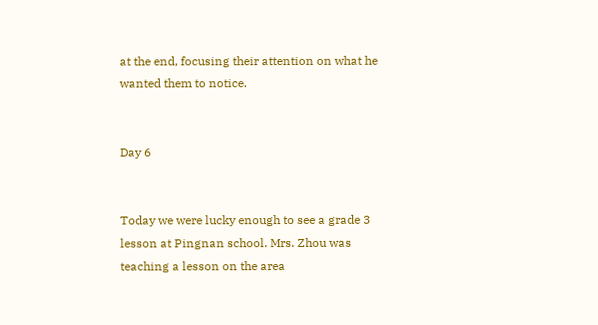at the end, focusing their attention on what he wanted them to notice.


Day 6


Today we were lucky enough to see a grade 3 lesson at Pingnan school. Mrs. Zhou was teaching a lesson on the area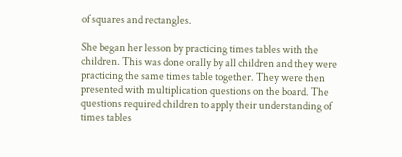of squares and rectangles.

She began her lesson by practicing times tables with the children. This was done orally by all children and they were practicing the same times table together. They were then presented with multiplication questions on the board. The questions required children to apply their understanding of times tables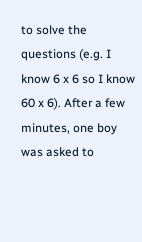to solve the questions (e.g. I know 6 x 6 so I know 60 x 6). After a few minutes, one boy was asked to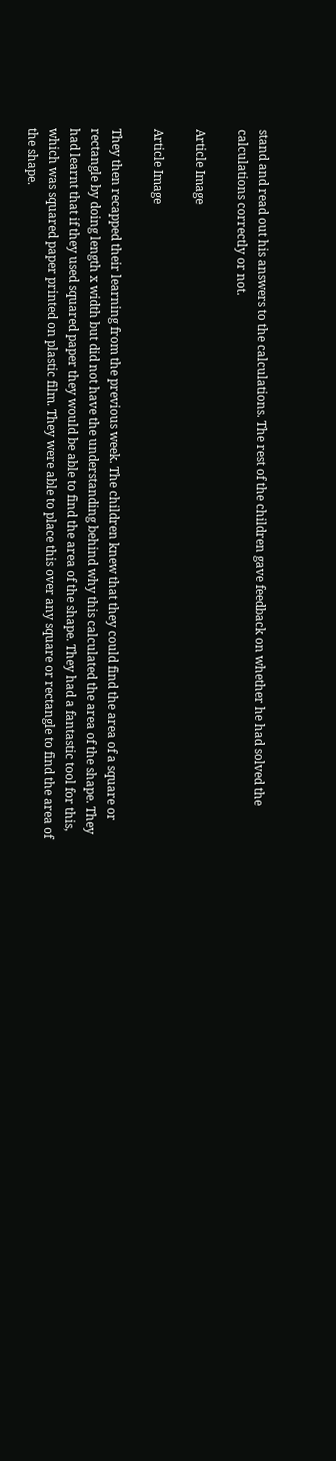stand and read out his answers to the calculations. The rest of the children gave feedback on whether he had solved the calculations correctly or not.

Article Image

Article Image

They then recapped their learning from the previous week. The children knew that they could find the area of a square or rectangle by doing length x width but did not have the understanding behind why this calculated the area of the shape. They had learnt that if they used squared paper they would be able to find the area of the shape. They had a fantastic tool for this, which was squared paper printed on plastic film. They were able to place this over any square or rectangle to find the area of the shape.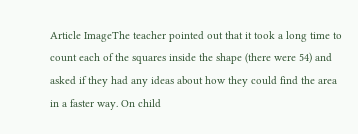Article ImageThe teacher pointed out that it took a long time to count each of the squares inside the shape (there were 54) and asked if they had any ideas about how they could find the area in a faster way. On child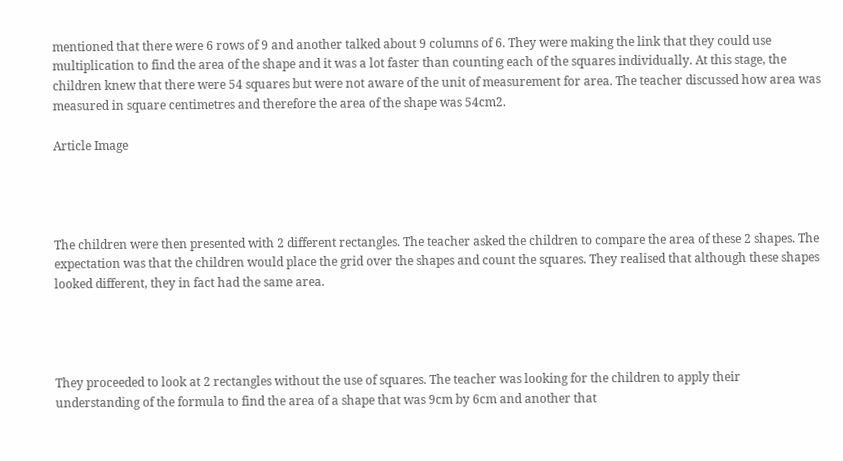mentioned that there were 6 rows of 9 and another talked about 9 columns of 6. They were making the link that they could use multiplication to find the area of the shape and it was a lot faster than counting each of the squares individually. At this stage, the children knew that there were 54 squares but were not aware of the unit of measurement for area. The teacher discussed how area was measured in square centimetres and therefore the area of the shape was 54cm2.

Article Image




The children were then presented with 2 different rectangles. The teacher asked the children to compare the area of these 2 shapes. The expectation was that the children would place the grid over the shapes and count the squares. They realised that although these shapes looked different, they in fact had the same area.




They proceeded to look at 2 rectangles without the use of squares. The teacher was looking for the children to apply their understanding of the formula to find the area of a shape that was 9cm by 6cm and another that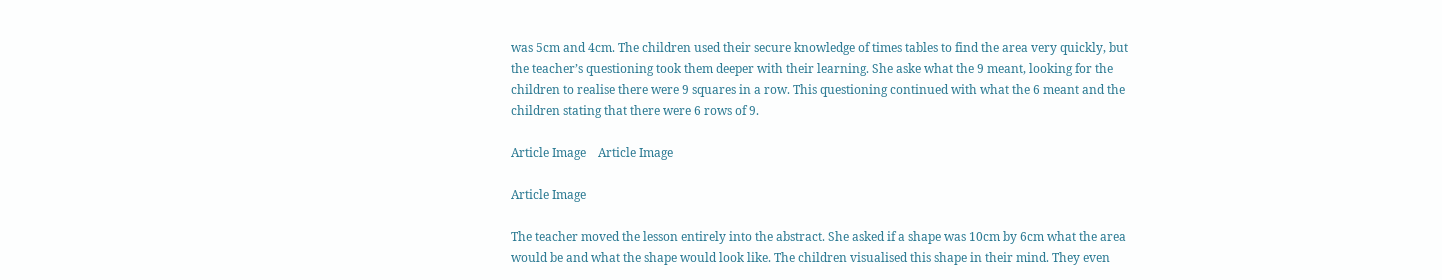was 5cm and 4cm. The children used their secure knowledge of times tables to find the area very quickly, but the teacher’s questioning took them deeper with their learning. She aske what the 9 meant, looking for the children to realise there were 9 squares in a row. This questioning continued with what the 6 meant and the children stating that there were 6 rows of 9.

Article Image    Article Image

Article Image

The teacher moved the lesson entirely into the abstract. She asked if a shape was 10cm by 6cm what the area would be and what the shape would look like. The children visualised this shape in their mind. They even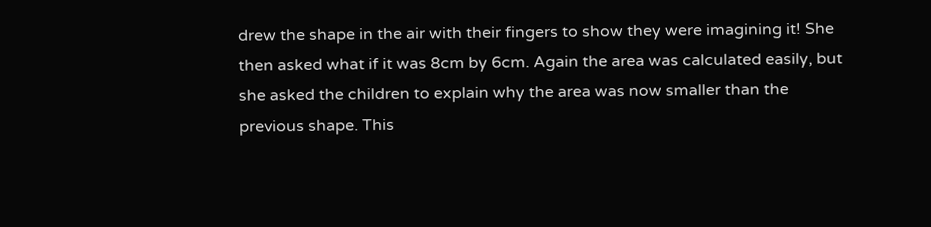drew the shape in the air with their fingers to show they were imagining it! She then asked what if it was 8cm by 6cm. Again the area was calculated easily, but she asked the children to explain why the area was now smaller than the previous shape. This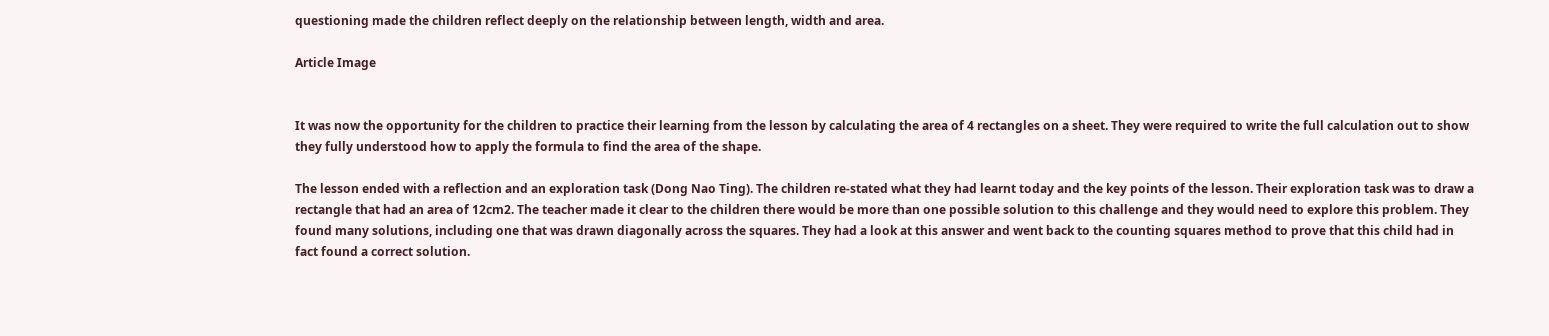questioning made the children reflect deeply on the relationship between length, width and area.

Article Image


It was now the opportunity for the children to practice their learning from the lesson by calculating the area of 4 rectangles on a sheet. They were required to write the full calculation out to show they fully understood how to apply the formula to find the area of the shape.

The lesson ended with a reflection and an exploration task (Dong Nao Ting). The children re-stated what they had learnt today and the key points of the lesson. Their exploration task was to draw a rectangle that had an area of 12cm2. The teacher made it clear to the children there would be more than one possible solution to this challenge and they would need to explore this problem. They found many solutions, including one that was drawn diagonally across the squares. They had a look at this answer and went back to the counting squares method to prove that this child had in fact found a correct solution.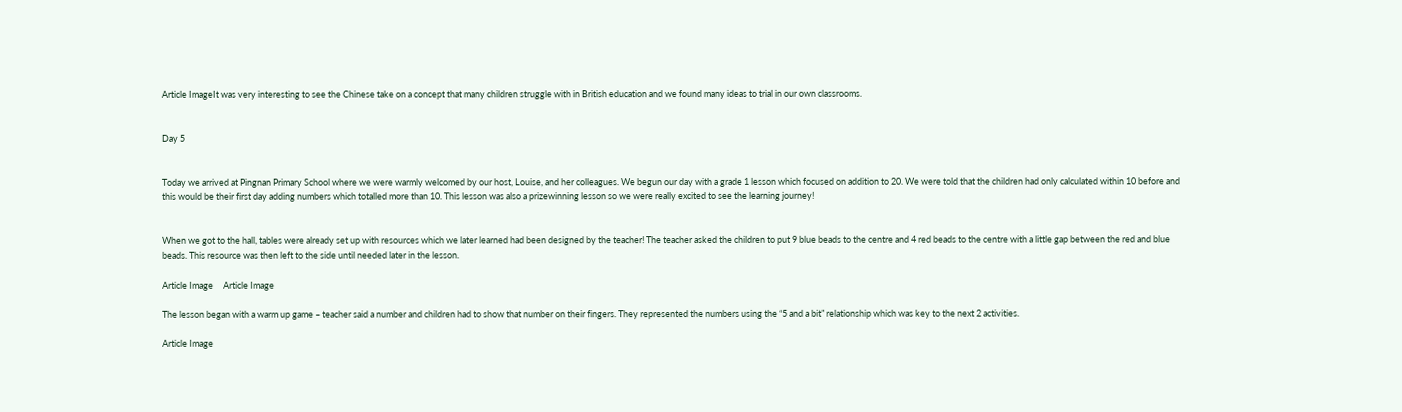Article ImageIt was very interesting to see the Chinese take on a concept that many children struggle with in British education and we found many ideas to trial in our own classrooms.


Day 5


Today we arrived at Pingnan Primary School where we were warmly welcomed by our host, Louise, and her colleagues. We begun our day with a grade 1 lesson which focused on addition to 20. We were told that the children had only calculated within 10 before and this would be their first day adding numbers which totalled more than 10. This lesson was also a prizewinning lesson so we were really excited to see the learning journey!


When we got to the hall, tables were already set up with resources which we later learned had been designed by the teacher! The teacher asked the children to put 9 blue beads to the centre and 4 red beads to the centre with a little gap between the red and blue beads. This resource was then left to the side until needed later in the lesson.

Article Image     Article Image

The lesson began with a warm up game – teacher said a number and children had to show that number on their fingers. They represented the numbers using the “5 and a bit” relationship which was key to the next 2 activities.

Article Image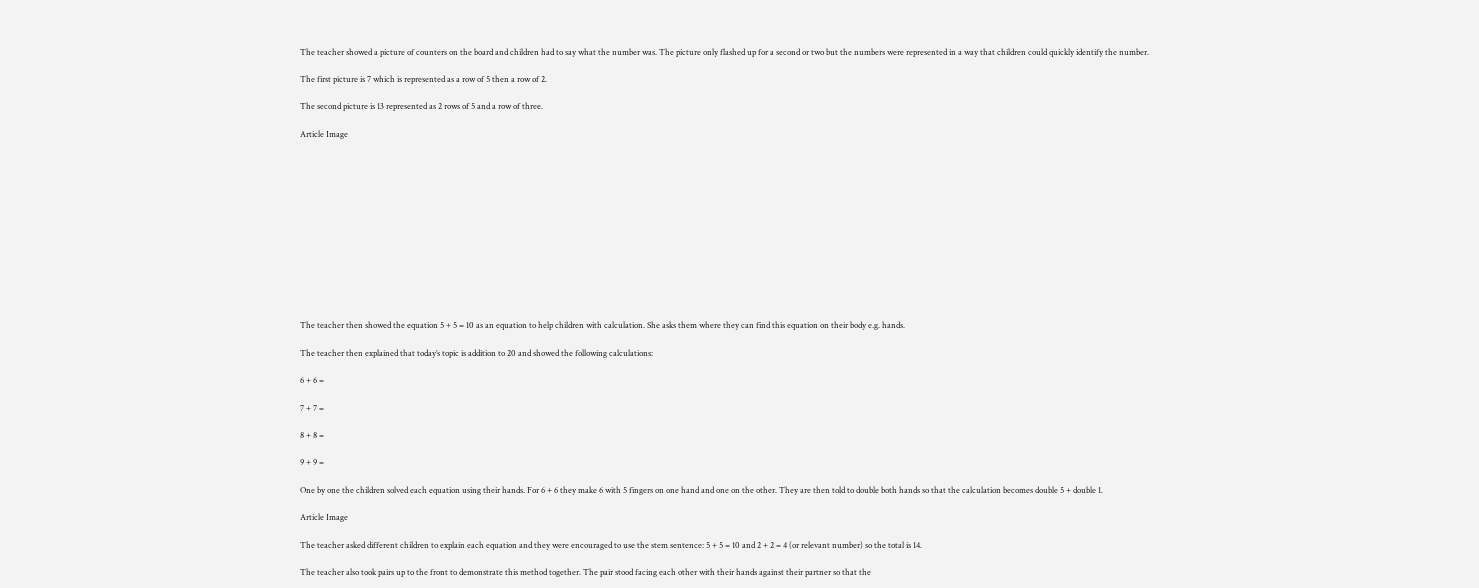The teacher showed a picture of counters on the board and children had to say what the number was. The picture only flashed up for a second or two but the numbers were represented in a way that children could quickly identify the number.

The first picture is 7 which is represented as a row of 5 then a row of 2.

The second picture is 13 represented as 2 rows of 5 and a row of three.

Article Image













The teacher then showed the equation 5 + 5 = 10 as an equation to help children with calculation. She asks them where they can find this equation on their body e.g. hands.

The teacher then explained that today’s topic is addition to 20 and showed the following calculations:

6 + 6 =

7 + 7 =

8 + 8 =

9 + 9 =

One by one the children solved each equation using their hands. For 6 + 6 they make 6 with 5 fingers on one hand and one on the other. They are then told to double both hands so that the calculation becomes double 5 + double 1.

Article Image

The teacher asked different children to explain each equation and they were encouraged to use the stem sentence: 5 + 5 = 10 and 2 + 2 = 4 (or relevant number) so the total is 14.

The teacher also took pairs up to the front to demonstrate this method together. The pair stood facing each other with their hands against their partner so that the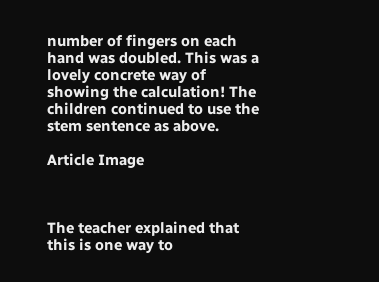number of fingers on each hand was doubled. This was a lovely concrete way of showing the calculation! The children continued to use the stem sentence as above.

Article Image



The teacher explained that this is one way to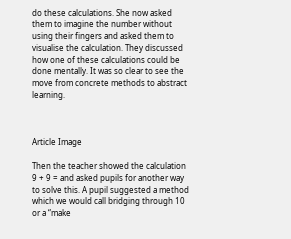do these calculations. She now asked them to imagine the number without using their fingers and asked them to visualise the calculation. They discussed how one of these calculations could be done mentally. It was so clear to see the move from concrete methods to abstract learning.



Article Image

Then the teacher showed the calculation 9 + 9 = and asked pupils for another way to solve this. A pupil suggested a method which we would call bridging through 10 or a “make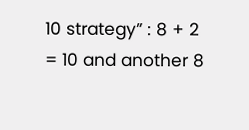10 strategy” : 8 + 2 = 10 and another 8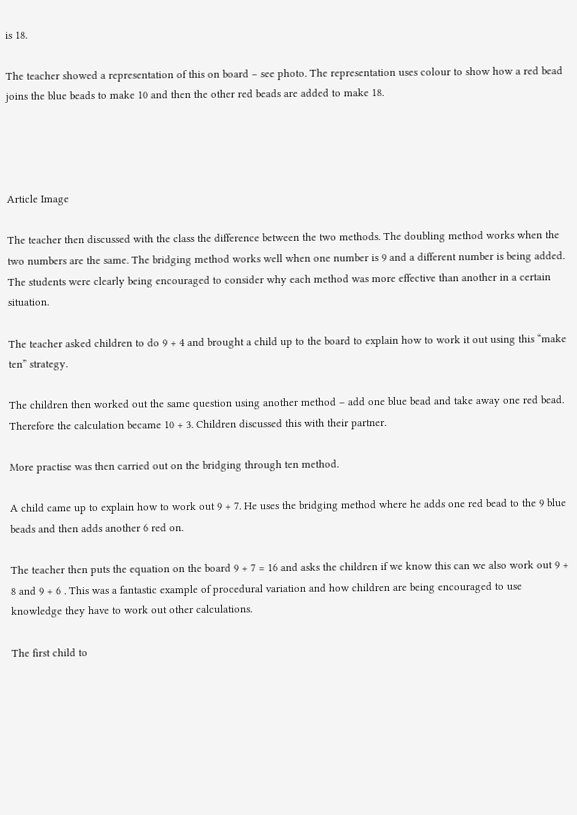is 18.

The teacher showed a representation of this on board – see photo. The representation uses colour to show how a red bead joins the blue beads to make 10 and then the other red beads are added to make 18.




Article Image

The teacher then discussed with the class the difference between the two methods. The doubling method works when the two numbers are the same. The bridging method works well when one number is 9 and a different number is being added. The students were clearly being encouraged to consider why each method was more effective than another in a certain situation.

The teacher asked children to do 9 + 4 and brought a child up to the board to explain how to work it out using this “make ten” strategy.

The children then worked out the same question using another method – add one blue bead and take away one red bead. Therefore the calculation became 10 + 3. Children discussed this with their partner.

More practise was then carried out on the bridging through ten method.

A child came up to explain how to work out 9 + 7. He uses the bridging method where he adds one red bead to the 9 blue beads and then adds another 6 red on.

The teacher then puts the equation on the board 9 + 7 = 16 and asks the children if we know this can we also work out 9 + 8 and 9 + 6 . This was a fantastic example of procedural variation and how children are being encouraged to use knowledge they have to work out other calculations.

The first child to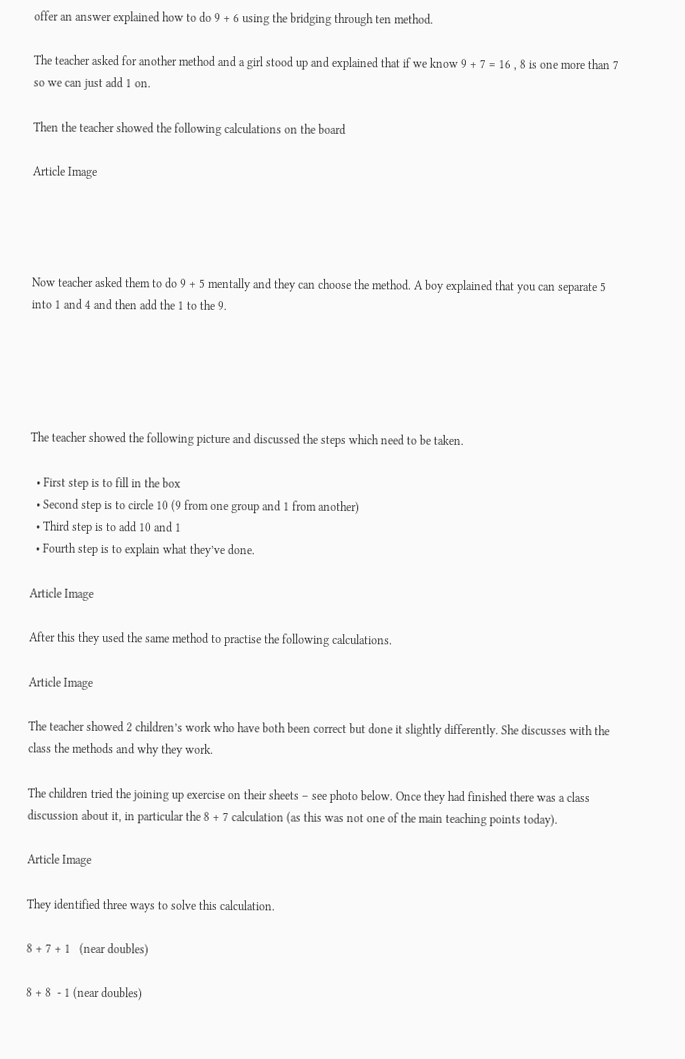offer an answer explained how to do 9 + 6 using the bridging through ten method.

The teacher asked for another method and a girl stood up and explained that if we know 9 + 7 = 16 , 8 is one more than 7 so we can just add 1 on.

Then the teacher showed the following calculations on the board

Article Image




Now teacher asked them to do 9 + 5 mentally and they can choose the method. A boy explained that you can separate 5 into 1 and 4 and then add the 1 to the 9.





The teacher showed the following picture and discussed the steps which need to be taken.

  • First step is to fill in the box
  • Second step is to circle 10 (9 from one group and 1 from another)
  • Third step is to add 10 and 1
  • Fourth step is to explain what they’ve done.

Article Image

After this they used the same method to practise the following calculations.

Article Image

The teacher showed 2 children’s work who have both been correct but done it slightly differently. She discusses with the class the methods and why they work.

The children tried the joining up exercise on their sheets – see photo below. Once they had finished there was a class discussion about it, in particular the 8 + 7 calculation (as this was not one of the main teaching points today).

Article Image

They identified three ways to solve this calculation.

8 + 7 + 1   (near doubles)

8 + 8  - 1 (near doubles)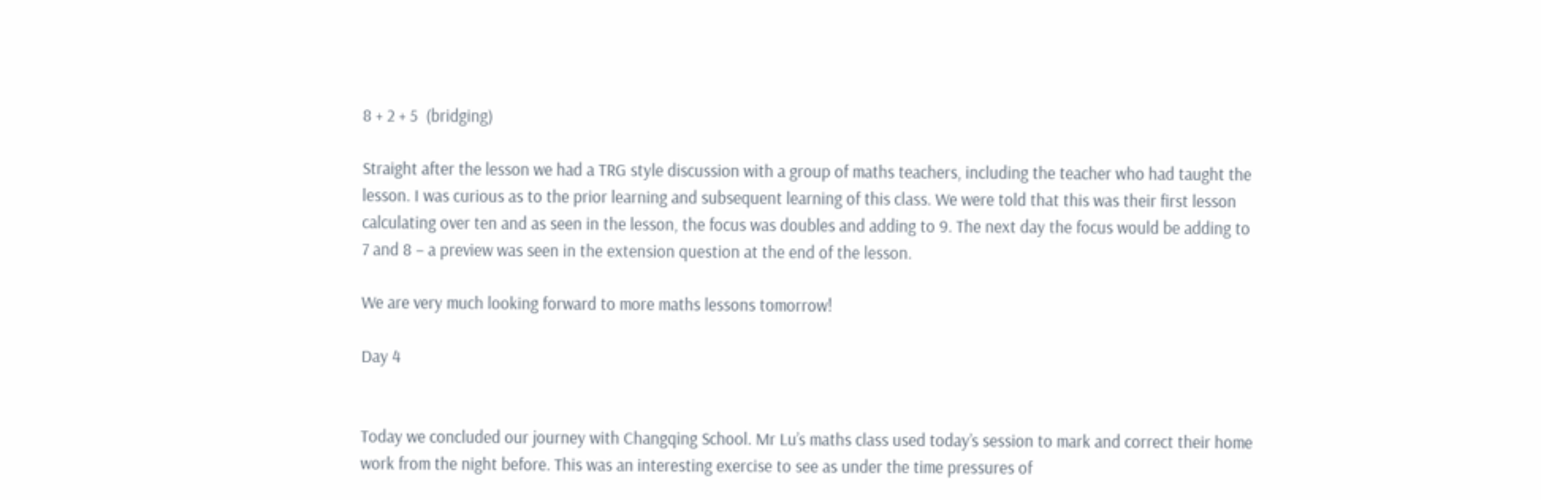8 + 2 + 5  (bridging)

Straight after the lesson we had a TRG style discussion with a group of maths teachers, including the teacher who had taught the lesson. I was curious as to the prior learning and subsequent learning of this class. We were told that this was their first lesson calculating over ten and as seen in the lesson, the focus was doubles and adding to 9. The next day the focus would be adding to 7 and 8 – a preview was seen in the extension question at the end of the lesson.

We are very much looking forward to more maths lessons tomorrow!

Day 4


Today we concluded our journey with Changqing School. Mr Lu’s maths class used today’s session to mark and correct their home work from the night before. This was an interesting exercise to see as under the time pressures of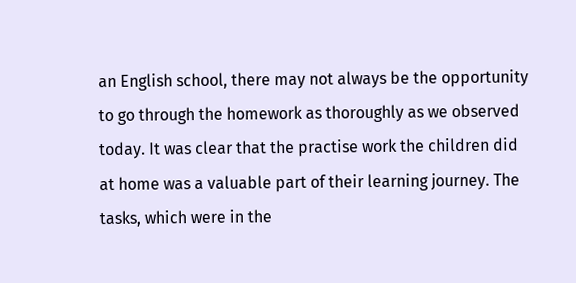an English school, there may not always be the opportunity to go through the homework as thoroughly as we observed today. It was clear that the practise work the children did at home was a valuable part of their learning journey. The tasks, which were in the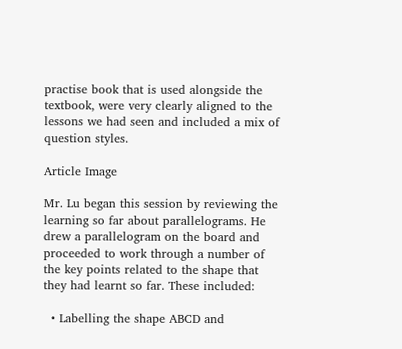practise book that is used alongside the textbook, were very clearly aligned to the lessons we had seen and included a mix of question styles.

Article Image

Mr. Lu began this session by reviewing the learning so far about parallelograms. He drew a parallelogram on the board and proceeded to work through a number of the key points related to the shape that they had learnt so far. These included:

  • Labelling the shape ABCD and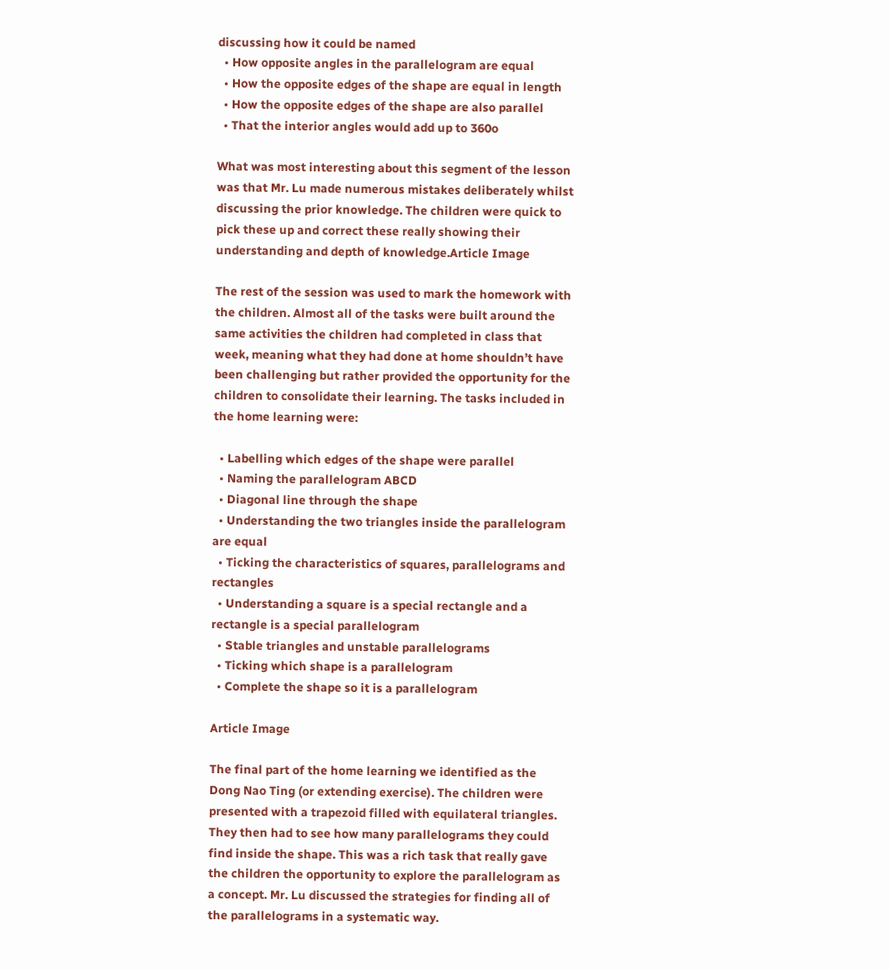discussing how it could be named
  • How opposite angles in the parallelogram are equal
  • How the opposite edges of the shape are equal in length
  • How the opposite edges of the shape are also parallel
  • That the interior angles would add up to 360o

What was most interesting about this segment of the lesson was that Mr. Lu made numerous mistakes deliberately whilst discussing the prior knowledge. The children were quick to pick these up and correct these really showing their understanding and depth of knowledge.Article Image

The rest of the session was used to mark the homework with the children. Almost all of the tasks were built around the same activities the children had completed in class that week, meaning what they had done at home shouldn’t have been challenging but rather provided the opportunity for the children to consolidate their learning. The tasks included in the home learning were:

  • Labelling which edges of the shape were parallel
  • Naming the parallelogram ABCD
  • Diagonal line through the shape
  • Understanding the two triangles inside the parallelogram are equal
  • Ticking the characteristics of squares, parallelograms and rectangles
  • Understanding a square is a special rectangle and a rectangle is a special parallelogram
  • Stable triangles and unstable parallelograms
  • Ticking which shape is a parallelogram
  • Complete the shape so it is a parallelogram

Article Image

The final part of the home learning we identified as the Dong Nao Ting (or extending exercise). The children were presented with a trapezoid filled with equilateral triangles. They then had to see how many parallelograms they could find inside the shape. This was a rich task that really gave the children the opportunity to explore the parallelogram as a concept. Mr. Lu discussed the strategies for finding all of the parallelograms in a systematic way.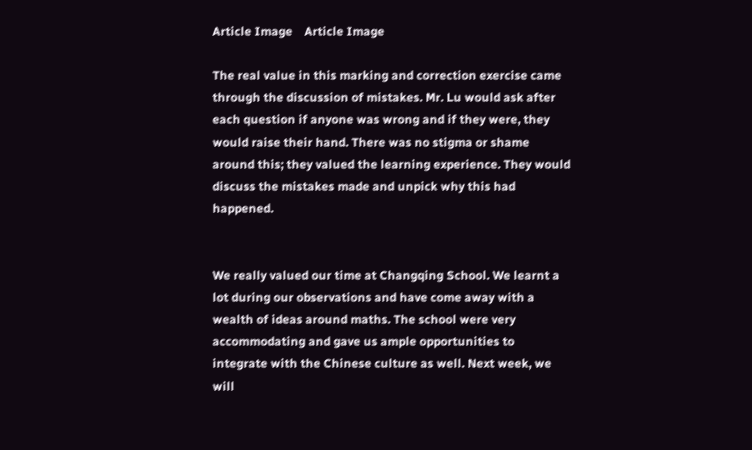Article Image    Article Image

The real value in this marking and correction exercise came through the discussion of mistakes. Mr. Lu would ask after each question if anyone was wrong and if they were, they would raise their hand. There was no stigma or shame around this; they valued the learning experience. They would discuss the mistakes made and unpick why this had happened.


We really valued our time at Changqing School. We learnt a lot during our observations and have come away with a wealth of ideas around maths. The school were very accommodating and gave us ample opportunities to integrate with the Chinese culture as well. Next week, we will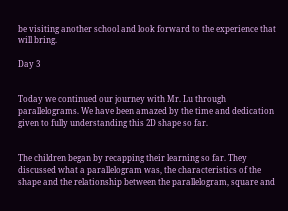be visiting another school and look forward to the experience that will bring.

Day 3


Today we continued our journey with Mr. Lu through parallelograms. We have been amazed by the time and dedication given to fully understanding this 2D shape so far.


The children began by recapping their learning so far. They discussed what a parallelogram was, the characteristics of the shape and the relationship between the parallelogram, square and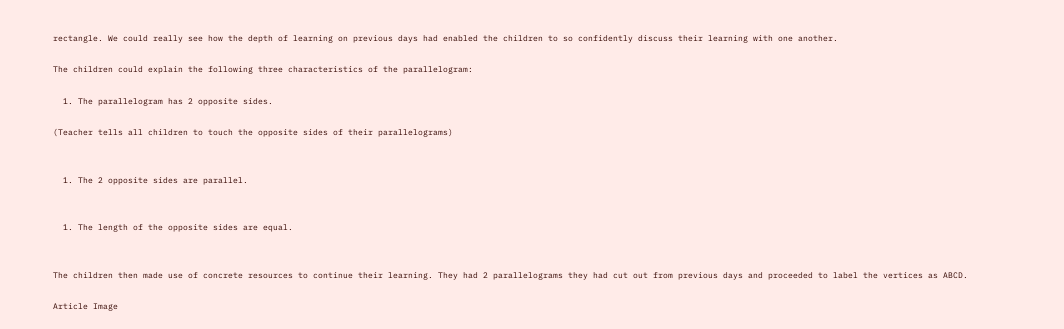rectangle. We could really see how the depth of learning on previous days had enabled the children to so confidently discuss their learning with one another.

The children could explain the following three characteristics of the parallelogram:

  1. The parallelogram has 2 opposite sides.

(Teacher tells all children to touch the opposite sides of their parallelograms)


  1. The 2 opposite sides are parallel.


  1. The length of the opposite sides are equal.


The children then made use of concrete resources to continue their learning. They had 2 parallelograms they had cut out from previous days and proceeded to label the vertices as ABCD.

Article Image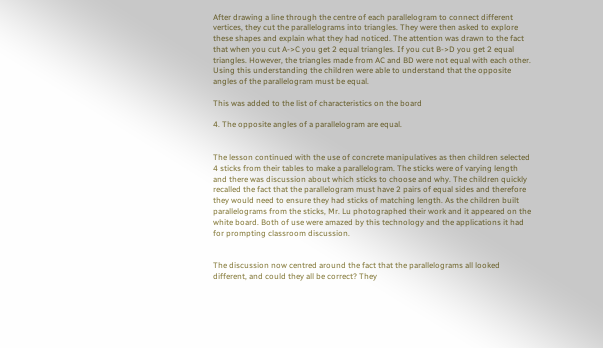After drawing a line through the centre of each parallelogram to connect different vertices, they cut the parallelograms into triangles. They were then asked to explore these shapes and explain what they had noticed. The attention was drawn to the fact that when you cut A->C you get 2 equal triangles. If you cut B->D you get 2 equal triangles. However, the triangles made from AC and BD were not equal with each other. Using this understanding the children were able to understand that the opposite angles of the parallelogram must be equal.

This was added to the list of characteristics on the board

4. The opposite angles of a parallelogram are equal.


The lesson continued with the use of concrete manipulatives as then children selected 4 sticks from their tables to make a parallelogram. The sticks were of varying length and there was discussion about which sticks to choose and why. The children quickly recalled the fact that the parallelogram must have 2 pairs of equal sides and therefore they would need to ensure they had sticks of matching length. As the children built parallelograms from the sticks, Mr. Lu photographed their work and it appeared on the white board. Both of use were amazed by this technology and the applications it had for prompting classroom discussion.


The discussion now centred around the fact that the parallelograms all looked different, and could they all be correct? They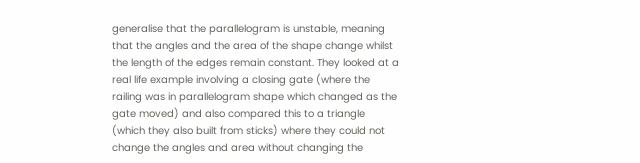generalise that the parallelogram is unstable, meaning that the angles and the area of the shape change whilst the length of the edges remain constant. They looked at a real life example involving a closing gate (where the railing was in parallelogram shape which changed as the gate moved) and also compared this to a triangle (which they also built from sticks) where they could not change the angles and area without changing the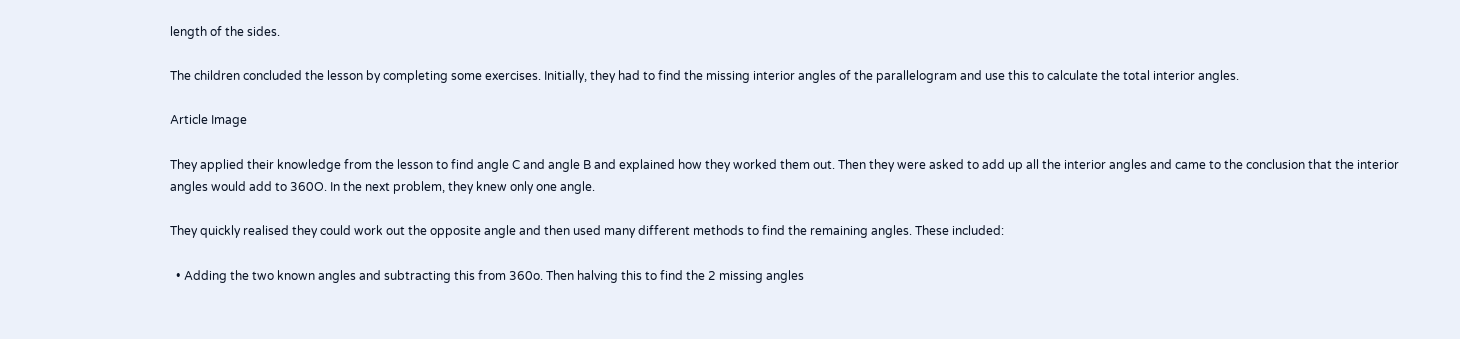length of the sides.

The children concluded the lesson by completing some exercises. Initially, they had to find the missing interior angles of the parallelogram and use this to calculate the total interior angles.

Article Image

They applied their knowledge from the lesson to find angle C and angle B and explained how they worked them out. Then they were asked to add up all the interior angles and came to the conclusion that the interior angles would add to 360O. In the next problem, they knew only one angle.

They quickly realised they could work out the opposite angle and then used many different methods to find the remaining angles. These included:

  • Adding the two known angles and subtracting this from 360o. Then halving this to find the 2 missing angles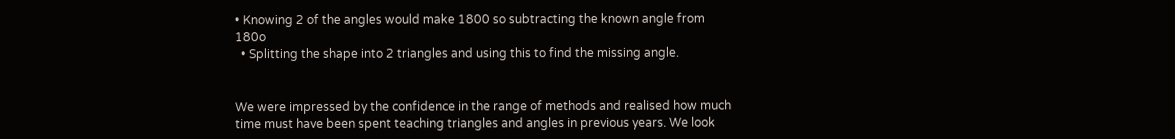• Knowing 2 of the angles would make 1800 so subtracting the known angle from 180o
  • Splitting the shape into 2 triangles and using this to find the missing angle.


We were impressed by the confidence in the range of methods and realised how much time must have been spent teaching triangles and angles in previous years. We look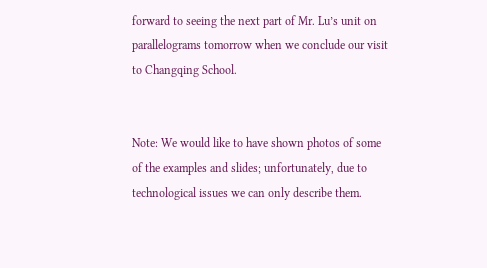forward to seeing the next part of Mr. Lu’s unit on parallelograms tomorrow when we conclude our visit to Changqing School.


Note: We would like to have shown photos of some of the examples and slides; unfortunately, due to technological issues we can only describe them.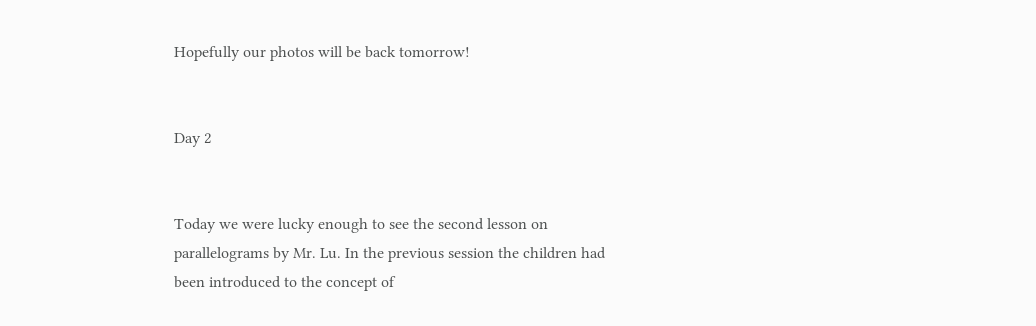Hopefully our photos will be back tomorrow!


Day 2


Today we were lucky enough to see the second lesson on parallelograms by Mr. Lu. In the previous session the children had been introduced to the concept of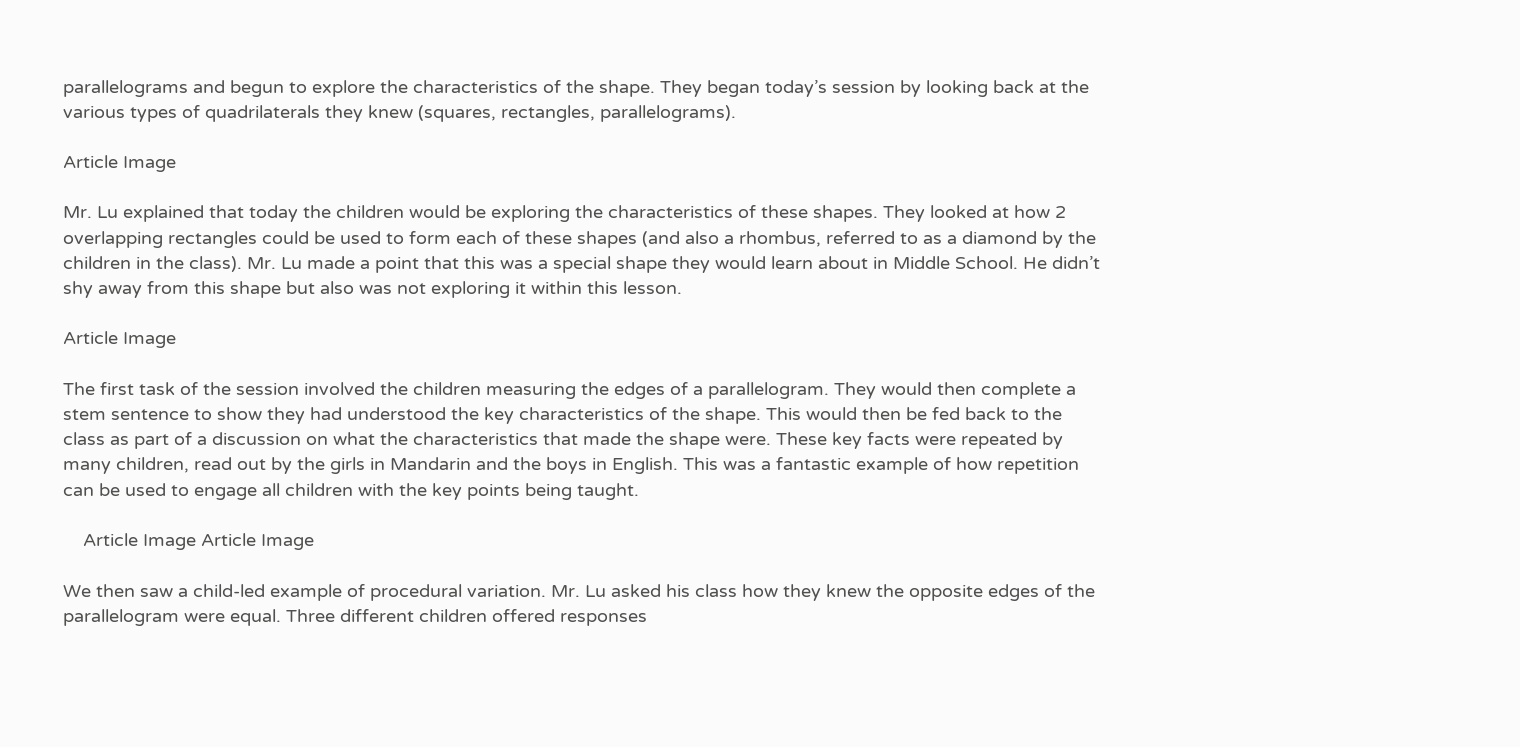parallelograms and begun to explore the characteristics of the shape. They began today’s session by looking back at the various types of quadrilaterals they knew (squares, rectangles, parallelograms).

Article Image

Mr. Lu explained that today the children would be exploring the characteristics of these shapes. They looked at how 2 overlapping rectangles could be used to form each of these shapes (and also a rhombus, referred to as a diamond by the children in the class). Mr. Lu made a point that this was a special shape they would learn about in Middle School. He didn’t shy away from this shape but also was not exploring it within this lesson.

Article Image

The first task of the session involved the children measuring the edges of a parallelogram. They would then complete a stem sentence to show they had understood the key characteristics of the shape. This would then be fed back to the class as part of a discussion on what the characteristics that made the shape were. These key facts were repeated by many children, read out by the girls in Mandarin and the boys in English. This was a fantastic example of how repetition can be used to engage all children with the key points being taught.

    Article Image Article Image

We then saw a child-led example of procedural variation. Mr. Lu asked his class how they knew the opposite edges of the parallelogram were equal. Three different children offered responses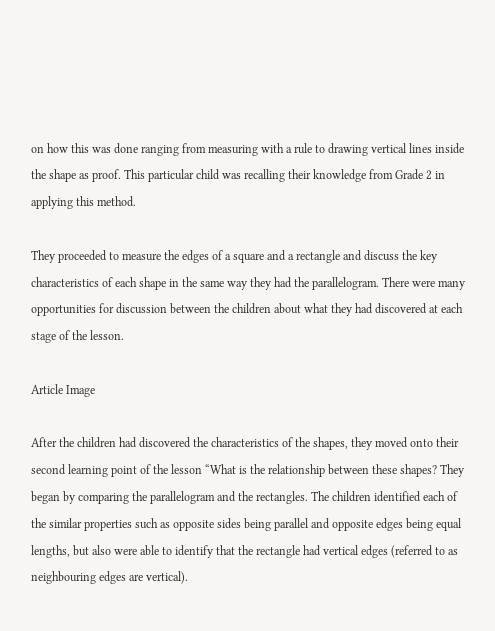on how this was done ranging from measuring with a rule to drawing vertical lines inside the shape as proof. This particular child was recalling their knowledge from Grade 2 in applying this method.

They proceeded to measure the edges of a square and a rectangle and discuss the key characteristics of each shape in the same way they had the parallelogram. There were many opportunities for discussion between the children about what they had discovered at each stage of the lesson.

Article Image

After the children had discovered the characteristics of the shapes, they moved onto their second learning point of the lesson “What is the relationship between these shapes? They began by comparing the parallelogram and the rectangles. The children identified each of the similar properties such as opposite sides being parallel and opposite edges being equal lengths, but also were able to identify that the rectangle had vertical edges (referred to as neighbouring edges are vertical).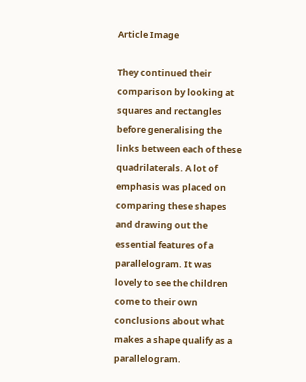Article Image

They continued their comparison by looking at squares and rectangles before generalising the links between each of these quadrilaterals. A lot of emphasis was placed on comparing these shapes and drawing out the essential features of a parallelogram. It was lovely to see the children come to their own conclusions about what makes a shape qualify as a parallelogram.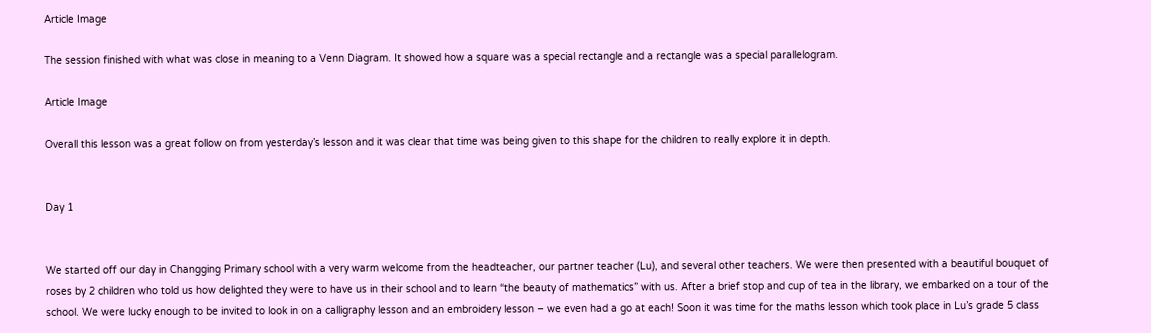Article Image

The session finished with what was close in meaning to a Venn Diagram. It showed how a square was a special rectangle and a rectangle was a special parallelogram.

Article Image

Overall this lesson was a great follow on from yesterday’s lesson and it was clear that time was being given to this shape for the children to really explore it in depth.


Day 1


We started off our day in Changging Primary school with a very warm welcome from the headteacher, our partner teacher (Lu), and several other teachers. We were then presented with a beautiful bouquet of roses by 2 children who told us how delighted they were to have us in their school and to learn “the beauty of mathematics” with us. After a brief stop and cup of tea in the library, we embarked on a tour of the school. We were lucky enough to be invited to look in on a calligraphy lesson and an embroidery lesson – we even had a go at each! Soon it was time for the maths lesson which took place in Lu’s grade 5 class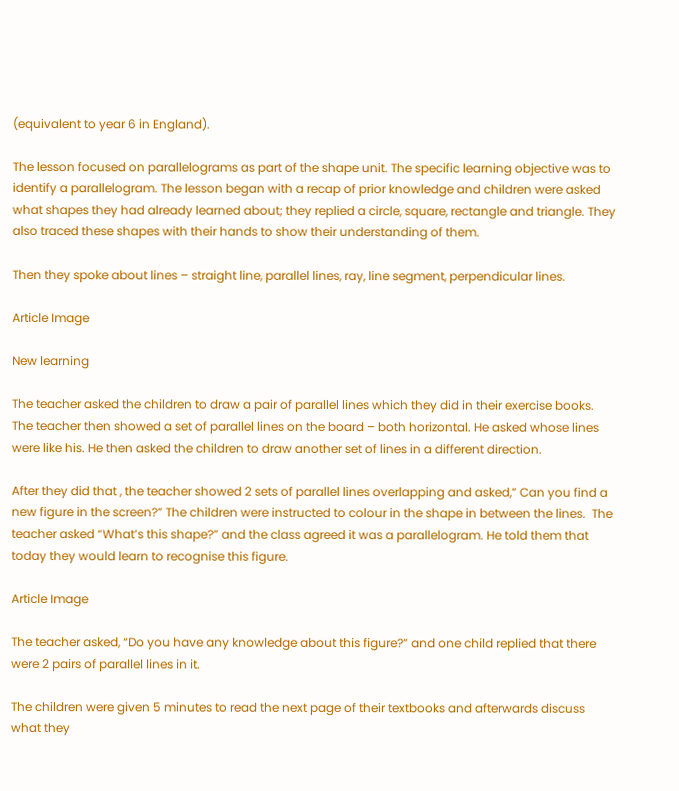(equivalent to year 6 in England).

The lesson focused on parallelograms as part of the shape unit. The specific learning objective was to identify a parallelogram. The lesson began with a recap of prior knowledge and children were asked what shapes they had already learned about; they replied a circle, square, rectangle and triangle. They also traced these shapes with their hands to show their understanding of them.

Then they spoke about lines – straight line, parallel lines, ray, line segment, perpendicular lines.

Article Image

New learning

The teacher asked the children to draw a pair of parallel lines which they did in their exercise books. The teacher then showed a set of parallel lines on the board – both horizontal. He asked whose lines were like his. He then asked the children to draw another set of lines in a different direction.

After they did that , the teacher showed 2 sets of parallel lines overlapping and asked,” Can you find a new figure in the screen?” The children were instructed to colour in the shape in between the lines.  The teacher asked “What’s this shape?” and the class agreed it was a parallelogram. He told them that today they would learn to recognise this figure.

Article Image

The teacher asked, “Do you have any knowledge about this figure?” and one child replied that there were 2 pairs of parallel lines in it.

The children were given 5 minutes to read the next page of their textbooks and afterwards discuss what they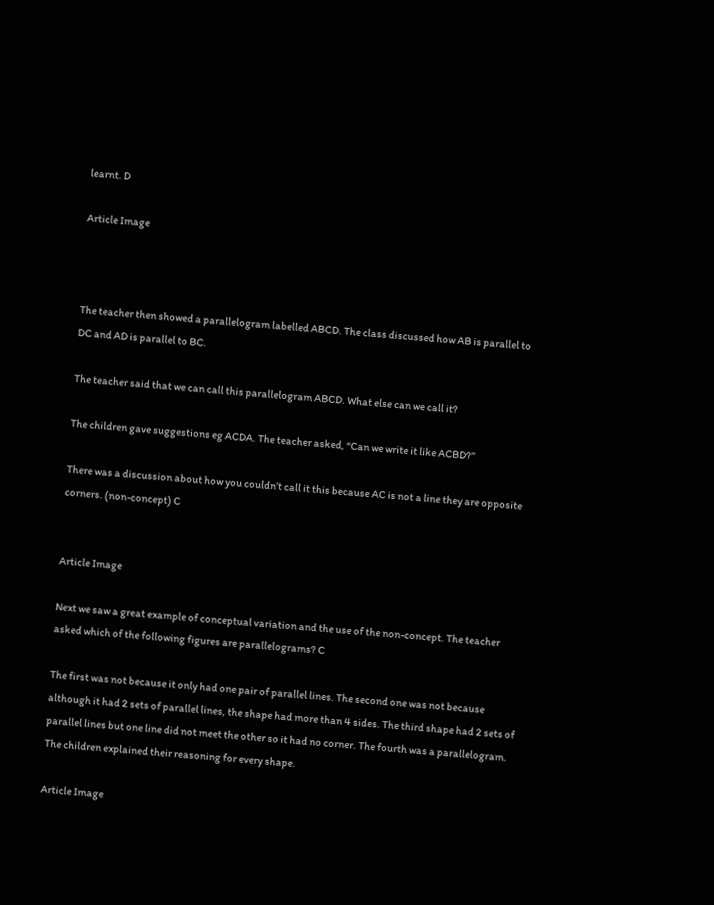learnt. D

Article Image



The teacher then showed a parallelogram labelled ABCD. The class discussed how AB is parallel to DC and AD is parallel to BC.

The teacher said that we can call this parallelogram ABCD. What else can we call it?

The children gave suggestions eg ACDA. The teacher asked, “Can we write it like ACBD?”

There was a discussion about how you couldn’t call it this because AC is not a line they are opposite corners. (non-concept) C


Article Image

Next we saw a great example of conceptual variation and the use of the non-concept. The teacher asked which of the following figures are parallelograms? C

The first was not because it only had one pair of parallel lines. The second one was not because although it had 2 sets of parallel lines, the shape had more than 4 sides. The third shape had 2 sets of parallel lines but one line did not meet the other so it had no corner. The fourth was a parallelogram. The children explained their reasoning for every shape.

Article Image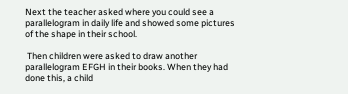Next the teacher asked where you could see a parallelogram in daily life and showed some pictures of the shape in their school.

 Then children were asked to draw another parallelogram EFGH in their books. When they had done this, a child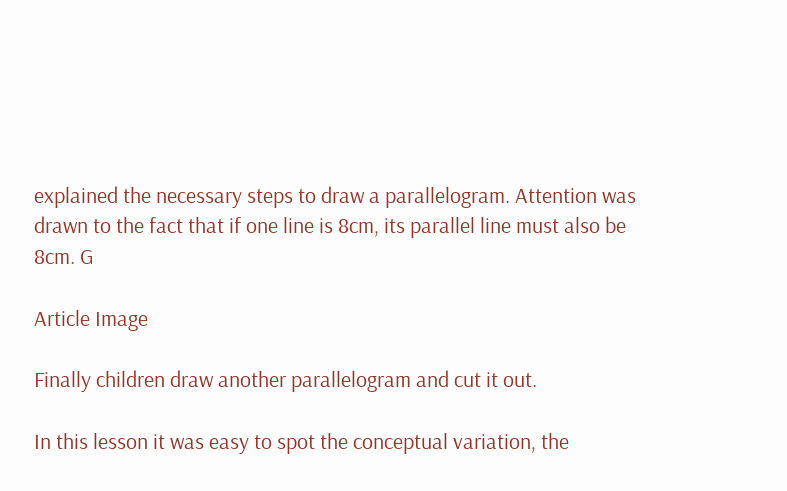explained the necessary steps to draw a parallelogram. Attention was drawn to the fact that if one line is 8cm, its parallel line must also be 8cm. G

Article Image

Finally children draw another parallelogram and cut it out.

In this lesson it was easy to spot the conceptual variation, the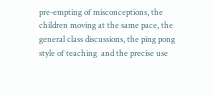pre-empting of misconceptions, the children moving at the same pace, the general class discussions, the ping pong style of teaching  and the precise use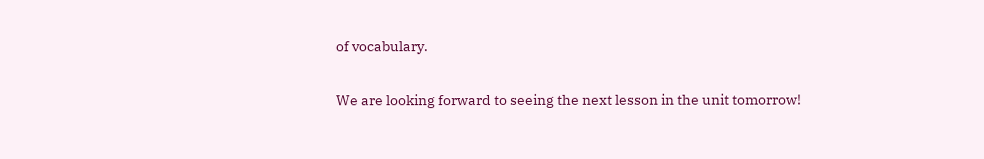of vocabulary.

We are looking forward to seeing the next lesson in the unit tomorrow!